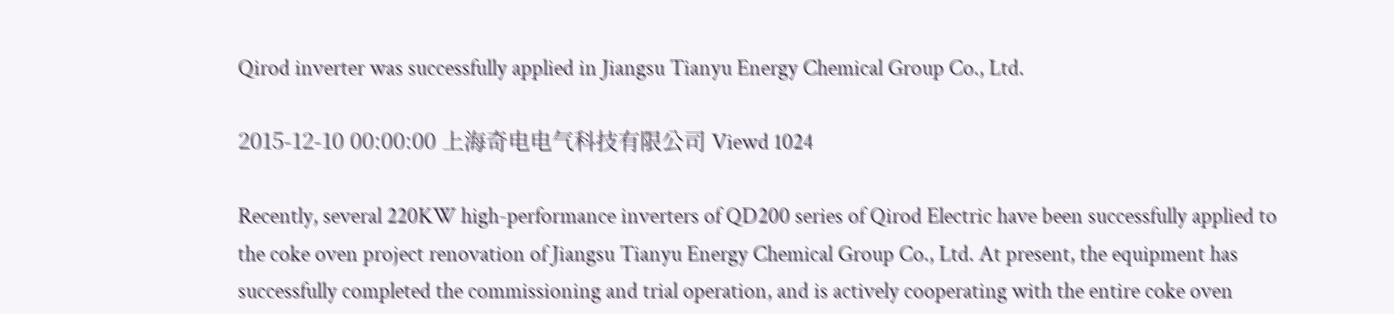Qirod inverter was successfully applied in Jiangsu Tianyu Energy Chemical Group Co., Ltd.

2015-12-10 00:00:00 上海奇电电气科技有限公司 Viewd 1024

Recently, several 220KW high-performance inverters of QD200 series of Qirod Electric have been successfully applied to the coke oven project renovation of Jiangsu Tianyu Energy Chemical Group Co., Ltd. At present, the equipment has successfully completed the commissioning and trial operation, and is actively cooperating with the entire coke oven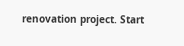renovation project. Start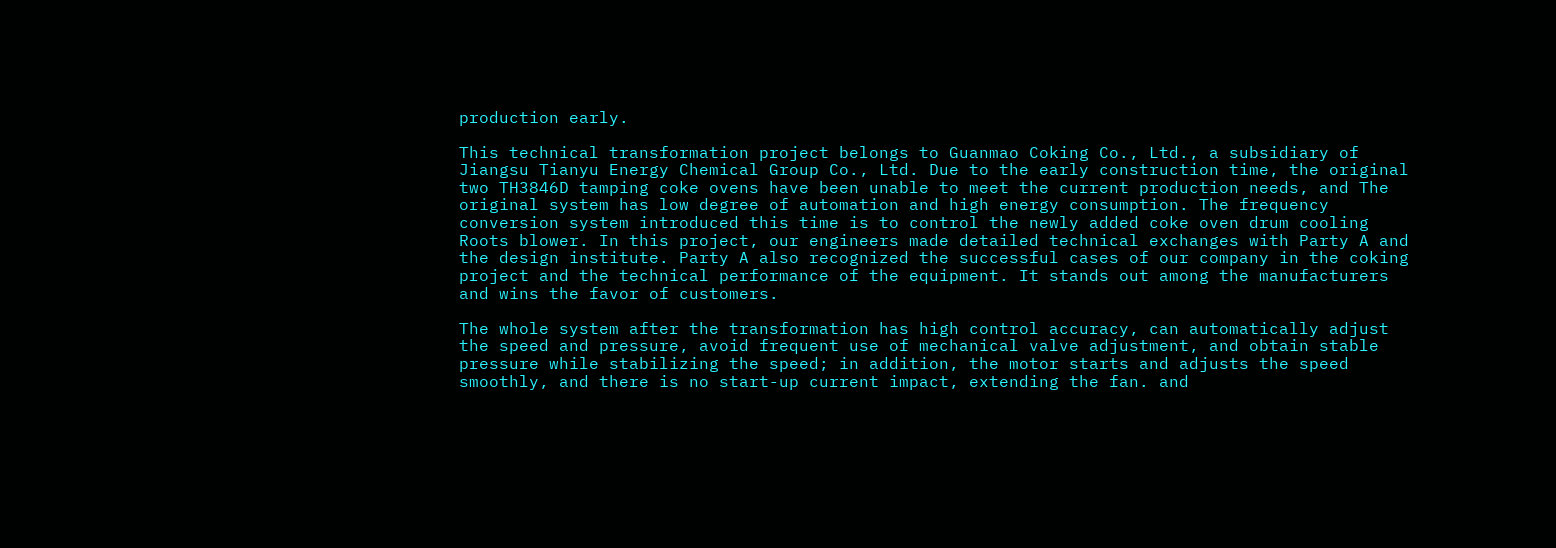production early.

This technical transformation project belongs to Guanmao Coking Co., Ltd., a subsidiary of Jiangsu Tianyu Energy Chemical Group Co., Ltd. Due to the early construction time, the original two TH3846D tamping coke ovens have been unable to meet the current production needs, and The original system has low degree of automation and high energy consumption. The frequency conversion system introduced this time is to control the newly added coke oven drum cooling Roots blower. In this project, our engineers made detailed technical exchanges with Party A and the design institute. Party A also recognized the successful cases of our company in the coking project and the technical performance of the equipment. It stands out among the manufacturers and wins the favor of customers.

The whole system after the transformation has high control accuracy, can automatically adjust the speed and pressure, avoid frequent use of mechanical valve adjustment, and obtain stable pressure while stabilizing the speed; in addition, the motor starts and adjusts the speed smoothly, and there is no start-up current impact, extending the fan. and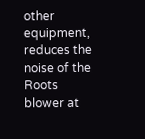other equipment, reduces the noise of the Roots blower at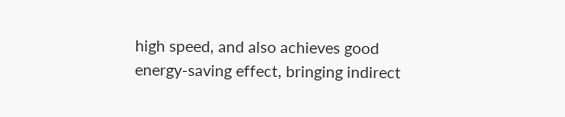high speed, and also achieves good energy-saving effect, bringing indirect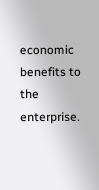economic benefits to the enterprise.